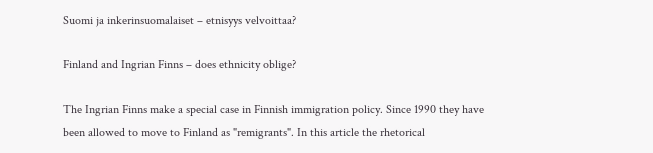Suomi ja inkerinsuomalaiset – etnisyys velvoittaa?

Finland and Ingrian Finns – does ethnicity oblige?

The Ingrian Finns make a special case in Finnish immigration policy. Since 1990 they have been allowed to move to Finland as "remigrants". In this article the rhetorical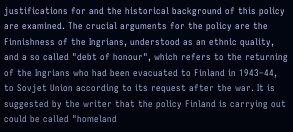justifications for and the historical background of this policy are examined. The crucial arguments for the policy are the Finnishness of the Ingrians, understood as an ethnic quality, and a so called "debt of honour", which refers to the returning of the Ingrians who had been evacuated to Finland in 1943–44, to Sovjet Union according to its request after the war. It is suggested by the writer that the policy Finland is carrying out could be called "homeland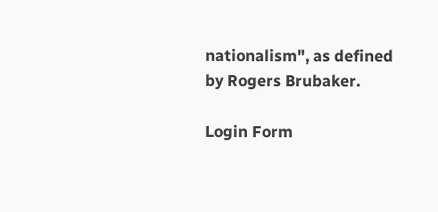nationalism", as defined by Rogers Brubaker.

Login Form